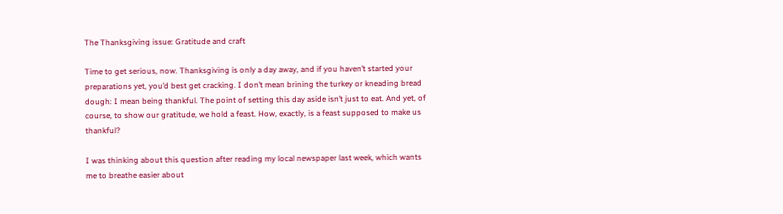The Thanksgiving issue: Gratitude and craft

Time to get serious, now. Thanksgiving is only a day away, and if you haven’t started your preparations yet, you’d best get cracking. I don’t mean brining the turkey or kneading bread dough: I mean being thankful. The point of setting this day aside isn’t just to eat. And yet, of course, to show our gratitude, we hold a feast. How, exactly, is a feast supposed to make us thankful?

I was thinking about this question after reading my local newspaper last week, which wants me to breathe easier about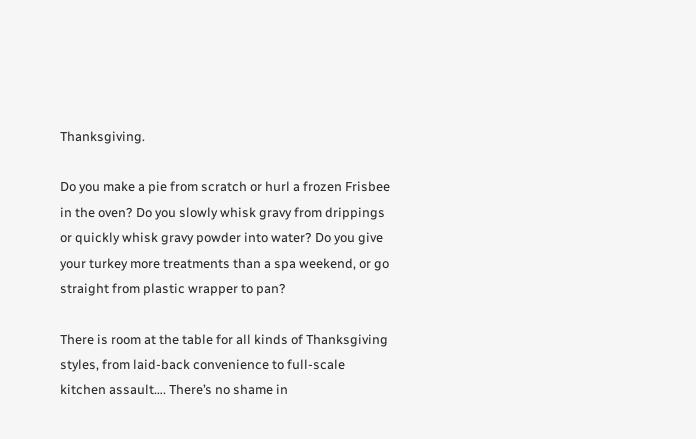Thanksgiving.

Do you make a pie from scratch or hurl a frozen Frisbee in the oven? Do you slowly whisk gravy from drippings or quickly whisk gravy powder into water? Do you give your turkey more treatments than a spa weekend, or go straight from plastic wrapper to pan?

There is room at the table for all kinds of Thanksgiving styles, from laid-back convenience to full-scale kitchen assault…. There’s no shame in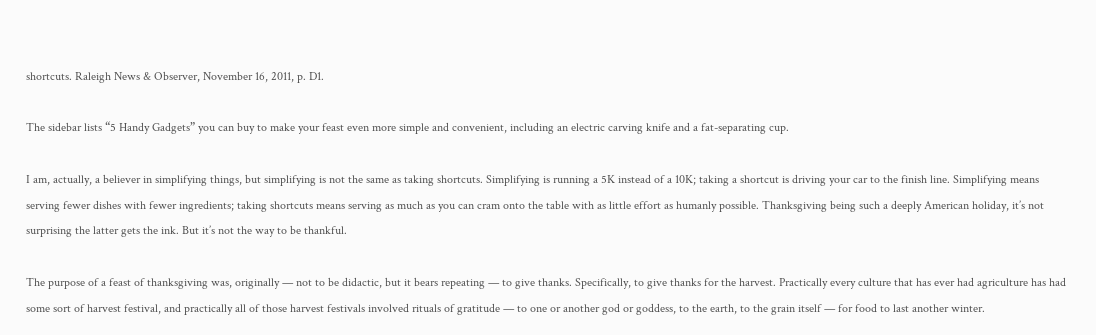shortcuts. Raleigh News & Observer, November 16, 2011, p. D1.

The sidebar lists “5 Handy Gadgets” you can buy to make your feast even more simple and convenient, including an electric carving knife and a fat-separating cup.

I am, actually, a believer in simplifying things, but simplifying is not the same as taking shortcuts. Simplifying is running a 5K instead of a 10K; taking a shortcut is driving your car to the finish line. Simplifying means serving fewer dishes with fewer ingredients; taking shortcuts means serving as much as you can cram onto the table with as little effort as humanly possible. Thanksgiving being such a deeply American holiday, it’s not surprising the latter gets the ink. But it’s not the way to be thankful.

The purpose of a feast of thanksgiving was, originally — not to be didactic, but it bears repeating — to give thanks. Specifically, to give thanks for the harvest. Practically every culture that has ever had agriculture has had some sort of harvest festival, and practically all of those harvest festivals involved rituals of gratitude — to one or another god or goddess, to the earth, to the grain itself — for food to last another winter.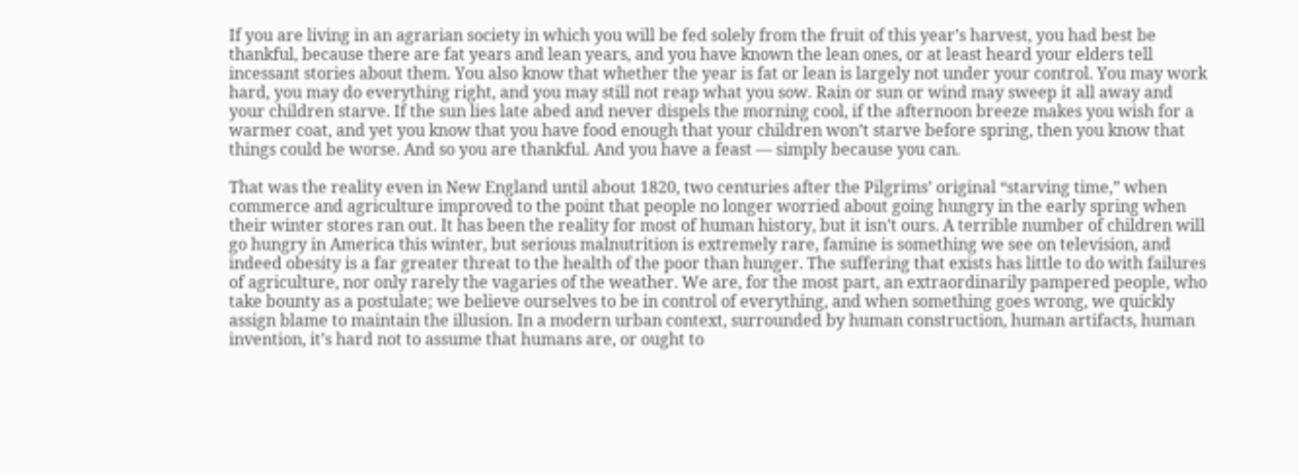If you are living in an agrarian society in which you will be fed solely from the fruit of this year’s harvest, you had best be thankful, because there are fat years and lean years, and you have known the lean ones, or at least heard your elders tell incessant stories about them. You also know that whether the year is fat or lean is largely not under your control. You may work hard, you may do everything right, and you may still not reap what you sow. Rain or sun or wind may sweep it all away and your children starve. If the sun lies late abed and never dispels the morning cool, if the afternoon breeze makes you wish for a warmer coat, and yet you know that you have food enough that your children won’t starve before spring, then you know that things could be worse. And so you are thankful. And you have a feast — simply because you can.

That was the reality even in New England until about 1820, two centuries after the Pilgrims’ original “starving time,” when commerce and agriculture improved to the point that people no longer worried about going hungry in the early spring when their winter stores ran out. It has been the reality for most of human history, but it isn’t ours. A terrible number of children will go hungry in America this winter, but serious malnutrition is extremely rare, famine is something we see on television, and indeed obesity is a far greater threat to the health of the poor than hunger. The suffering that exists has little to do with failures of agriculture, nor only rarely the vagaries of the weather. We are, for the most part, an extraordinarily pampered people, who take bounty as a postulate; we believe ourselves to be in control of everything, and when something goes wrong, we quickly assign blame to maintain the illusion. In a modern urban context, surrounded by human construction, human artifacts, human invention, it’s hard not to assume that humans are, or ought to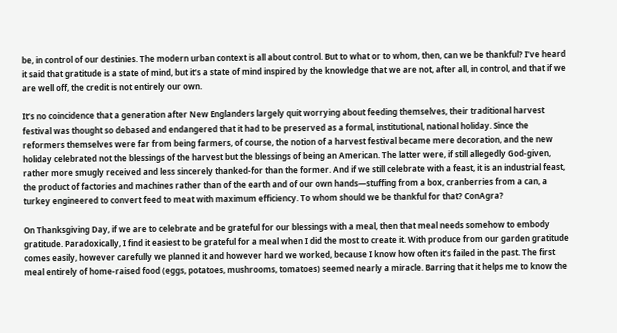be, in control of our destinies. The modern urban context is all about control. But to what or to whom, then, can we be thankful? I’ve heard it said that gratitude is a state of mind, but it’s a state of mind inspired by the knowledge that we are not, after all, in control, and that if we are well off, the credit is not entirely our own.

It’s no coincidence that a generation after New Englanders largely quit worrying about feeding themselves, their traditional harvest festival was thought so debased and endangered that it had to be preserved as a formal, institutional, national holiday. Since the reformers themselves were far from being farmers, of course, the notion of a harvest festival became mere decoration, and the new holiday celebrated not the blessings of the harvest but the blessings of being an American. The latter were, if still allegedly God-given, rather more smugly received and less sincerely thanked-for than the former. And if we still celebrate with a feast, it is an industrial feast, the product of factories and machines rather than of the earth and of our own hands—stuffing from a box, cranberries from a can, a turkey engineered to convert feed to meat with maximum efficiency. To whom should we be thankful for that? ConAgra?

On Thanksgiving Day, if we are to celebrate and be grateful for our blessings with a meal, then that meal needs somehow to embody gratitude. Paradoxically, I find it easiest to be grateful for a meal when I did the most to create it. With produce from our garden gratitude comes easily, however carefully we planned it and however hard we worked, because I know how often it’s failed in the past. The first meal entirely of home-raised food (eggs, potatoes, mushrooms, tomatoes) seemed nearly a miracle. Barring that it helps me to know the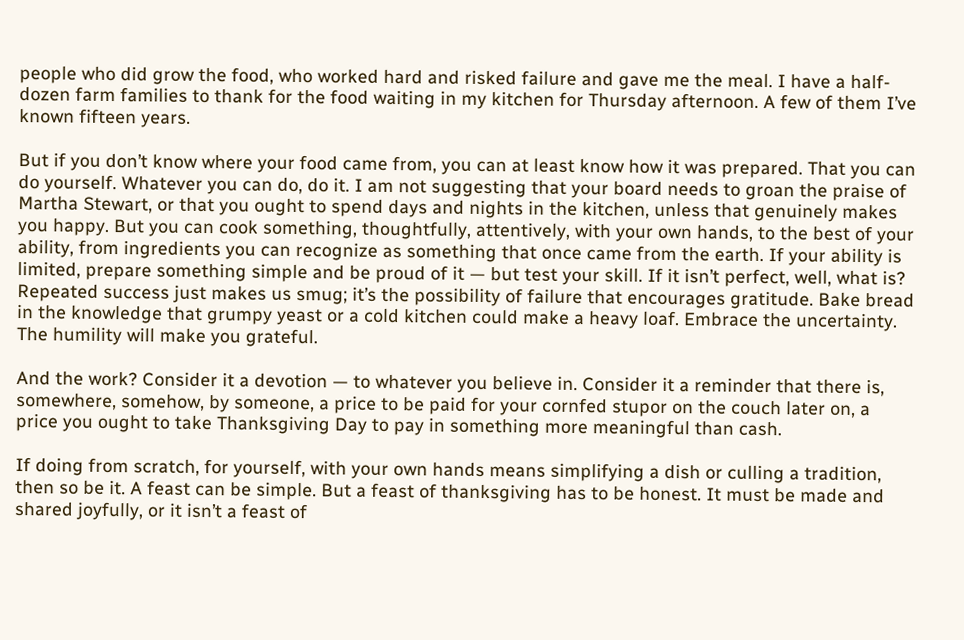people who did grow the food, who worked hard and risked failure and gave me the meal. I have a half-dozen farm families to thank for the food waiting in my kitchen for Thursday afternoon. A few of them I’ve known fifteen years.

But if you don’t know where your food came from, you can at least know how it was prepared. That you can do yourself. Whatever you can do, do it. I am not suggesting that your board needs to groan the praise of Martha Stewart, or that you ought to spend days and nights in the kitchen, unless that genuinely makes you happy. But you can cook something, thoughtfully, attentively, with your own hands, to the best of your ability, from ingredients you can recognize as something that once came from the earth. If your ability is limited, prepare something simple and be proud of it — but test your skill. If it isn’t perfect, well, what is? Repeated success just makes us smug; it’s the possibility of failure that encourages gratitude. Bake bread in the knowledge that grumpy yeast or a cold kitchen could make a heavy loaf. Embrace the uncertainty. The humility will make you grateful.

And the work? Consider it a devotion — to whatever you believe in. Consider it a reminder that there is, somewhere, somehow, by someone, a price to be paid for your cornfed stupor on the couch later on, a price you ought to take Thanksgiving Day to pay in something more meaningful than cash.

If doing from scratch, for yourself, with your own hands means simplifying a dish or culling a tradition, then so be it. A feast can be simple. But a feast of thanksgiving has to be honest. It must be made and shared joyfully, or it isn’t a feast of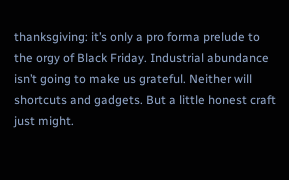thanksgiving: it’s only a pro forma prelude to the orgy of Black Friday. Industrial abundance isn’t going to make us grateful. Neither will shortcuts and gadgets. But a little honest craft just might.